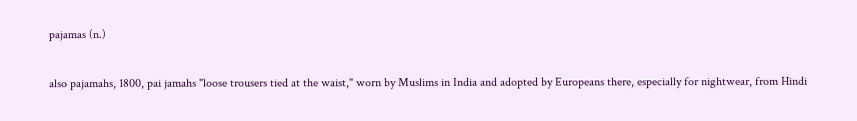pajamas (n.)

also pajamahs, 1800, pai jamahs "loose trousers tied at the waist," worn by Muslims in India and adopted by Europeans there, especially for nightwear, from Hindi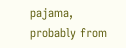pajama, probably from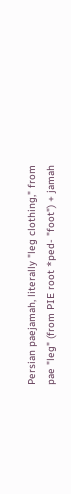Persian paejamah, literally "leg clothing," from pae "leg" (from PIE root *ped- "foot") + jamah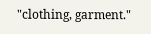"clothing, garment."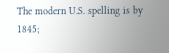The modern U.S. spelling is by 1845;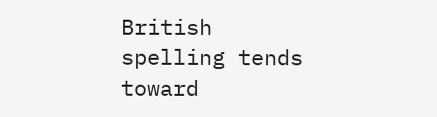British spelling tends toward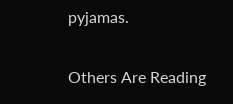pyjamas.

Others Are Reading